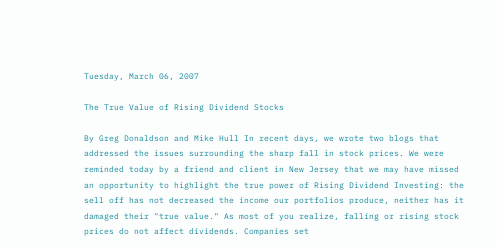Tuesday, March 06, 2007

The True Value of Rising Dividend Stocks

By Greg Donaldson and Mike Hull In recent days, we wrote two blogs that addressed the issues surrounding the sharp fall in stock prices. We were reminded today by a friend and client in New Jersey that we may have missed an opportunity to highlight the true power of Rising Dividend Investing: the sell off has not decreased the income our portfolios produce, neither has it damaged their "true value." As most of you realize, falling or rising stock prices do not affect dividends. Companies set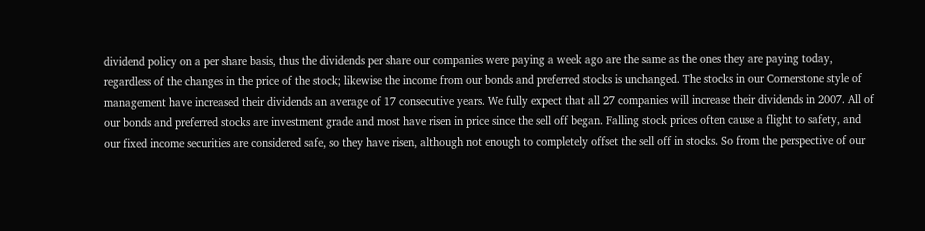dividend policy on a per share basis, thus the dividends per share our companies were paying a week ago are the same as the ones they are paying today, regardless of the changes in the price of the stock; likewise the income from our bonds and preferred stocks is unchanged. The stocks in our Cornerstone style of management have increased their dividends an average of 17 consecutive years. We fully expect that all 27 companies will increase their dividends in 2007. All of our bonds and preferred stocks are investment grade and most have risen in price since the sell off began. Falling stock prices often cause a flight to safety, and our fixed income securities are considered safe, so they have risen, although not enough to completely offset the sell off in stocks. So from the perspective of our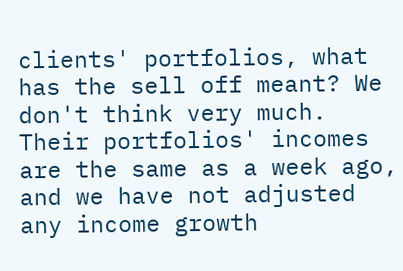clients' portfolios, what has the sell off meant? We don't think very much. Their portfolios' incomes are the same as a week ago, and we have not adjusted any income growth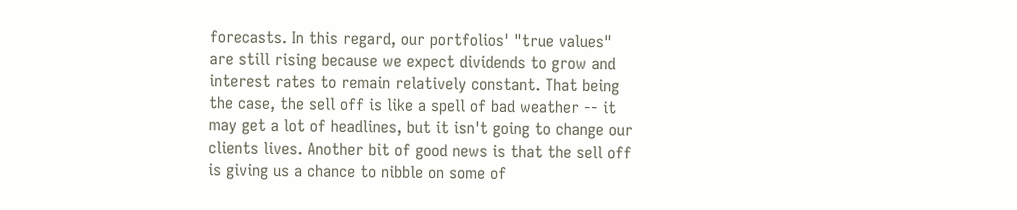forecasts. In this regard, our portfolios' "true values" are still rising because we expect dividends to grow and interest rates to remain relatively constant. That being the case, the sell off is like a spell of bad weather -- it may get a lot of headlines, but it isn't going to change our clients lives. Another bit of good news is that the sell off is giving us a chance to nibble on some of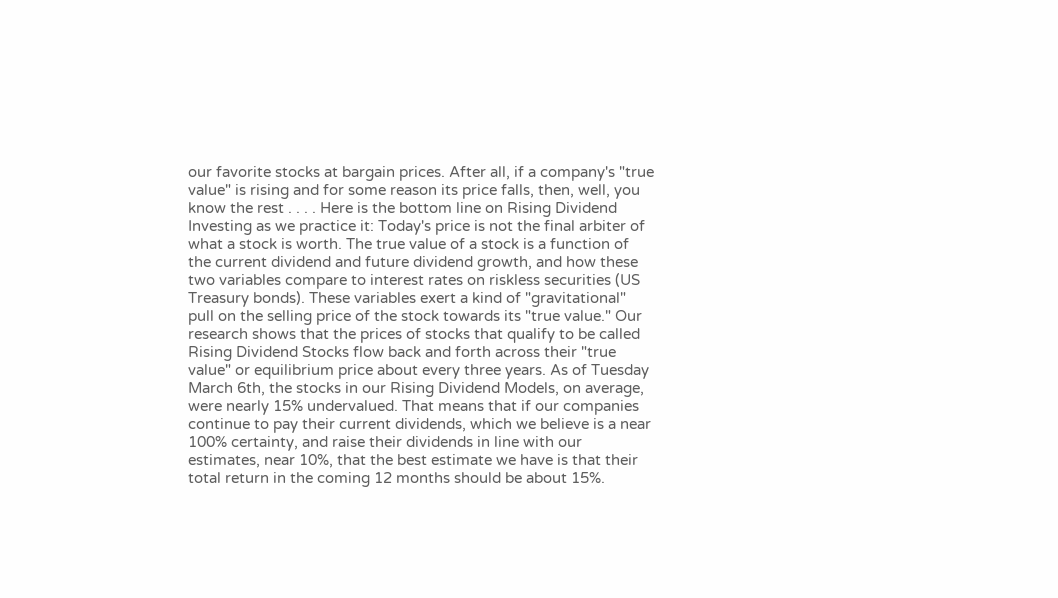our favorite stocks at bargain prices. After all, if a company's "true value" is rising and for some reason its price falls, then, well, you know the rest . . . . Here is the bottom line on Rising Dividend Investing as we practice it: Today's price is not the final arbiter of what a stock is worth. The true value of a stock is a function of the current dividend and future dividend growth, and how these two variables compare to interest rates on riskless securities (US Treasury bonds). These variables exert a kind of "gravitational" pull on the selling price of the stock towards its "true value." Our research shows that the prices of stocks that qualify to be called Rising Dividend Stocks flow back and forth across their "true value" or equilibrium price about every three years. As of Tuesday March 6th, the stocks in our Rising Dividend Models, on average, were nearly 15% undervalued. That means that if our companies continue to pay their current dividends, which we believe is a near 100% certainty, and raise their dividends in line with our estimates, near 10%, that the best estimate we have is that their total return in the coming 12 months should be about 15%.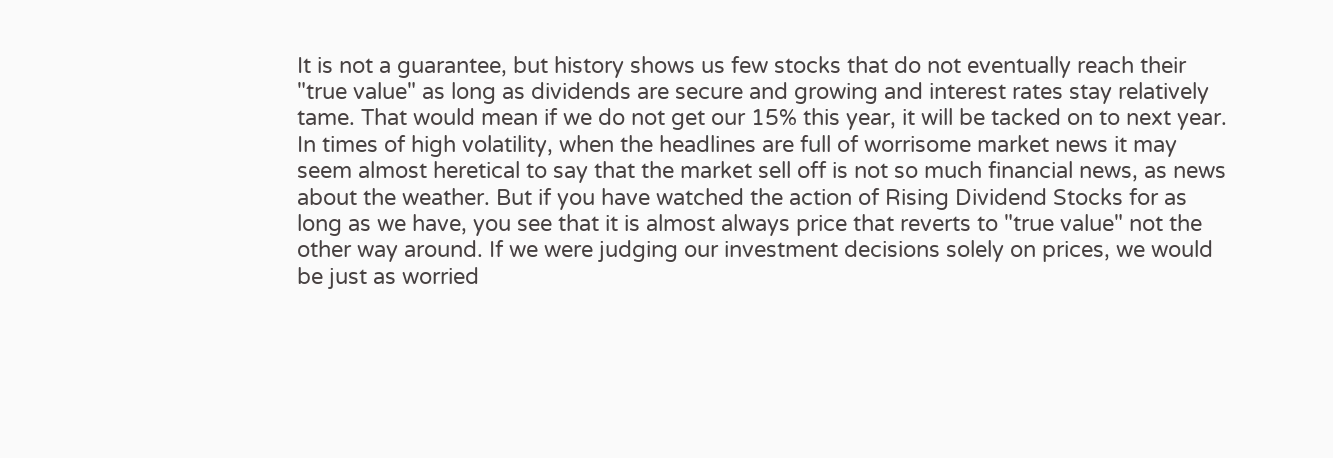It is not a guarantee, but history shows us few stocks that do not eventually reach their "true value" as long as dividends are secure and growing and interest rates stay relatively tame. That would mean if we do not get our 15% this year, it will be tacked on to next year. In times of high volatility, when the headlines are full of worrisome market news it may seem almost heretical to say that the market sell off is not so much financial news, as news about the weather. But if you have watched the action of Rising Dividend Stocks for as long as we have, you see that it is almost always price that reverts to "true value" not the other way around. If we were judging our investment decisions solely on prices, we would be just as worried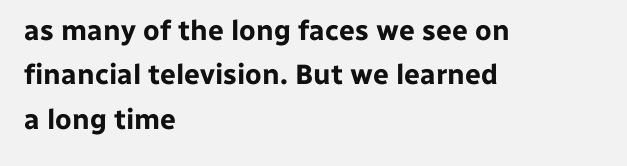as many of the long faces we see on financial television. But we learned a long time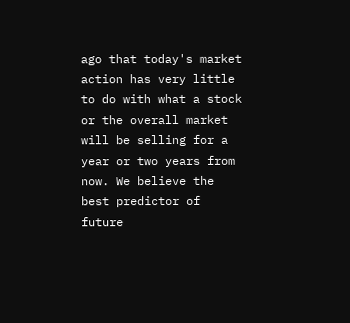ago that today's market action has very little to do with what a stock or the overall market will be selling for a year or two years from now. We believe the best predictor of future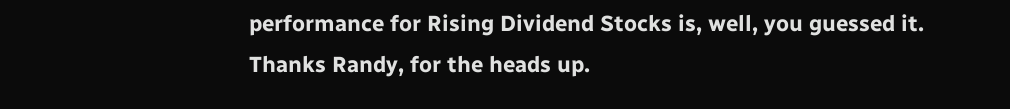performance for Rising Dividend Stocks is, well, you guessed it. Thanks Randy, for the heads up.